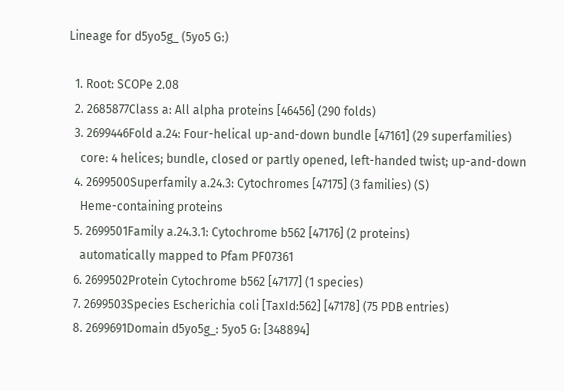Lineage for d5yo5g_ (5yo5 G:)

  1. Root: SCOPe 2.08
  2. 2685877Class a: All alpha proteins [46456] (290 folds)
  3. 2699446Fold a.24: Four-helical up-and-down bundle [47161] (29 superfamilies)
    core: 4 helices; bundle, closed or partly opened, left-handed twist; up-and-down
  4. 2699500Superfamily a.24.3: Cytochromes [47175] (3 families) (S)
    Heme-containing proteins
  5. 2699501Family a.24.3.1: Cytochrome b562 [47176] (2 proteins)
    automatically mapped to Pfam PF07361
  6. 2699502Protein Cytochrome b562 [47177] (1 species)
  7. 2699503Species Escherichia coli [TaxId:562] [47178] (75 PDB entries)
  8. 2699691Domain d5yo5g_: 5yo5 G: [348894]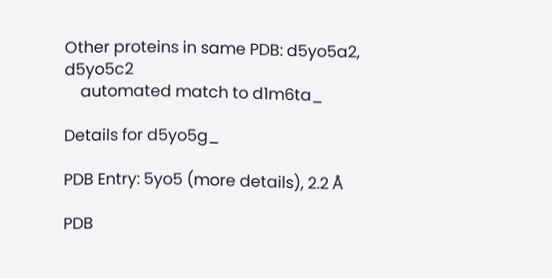Other proteins in same PDB: d5yo5a2, d5yo5c2
    automated match to d1m6ta_

Details for d5yo5g_

PDB Entry: 5yo5 (more details), 2.2 Å

PDB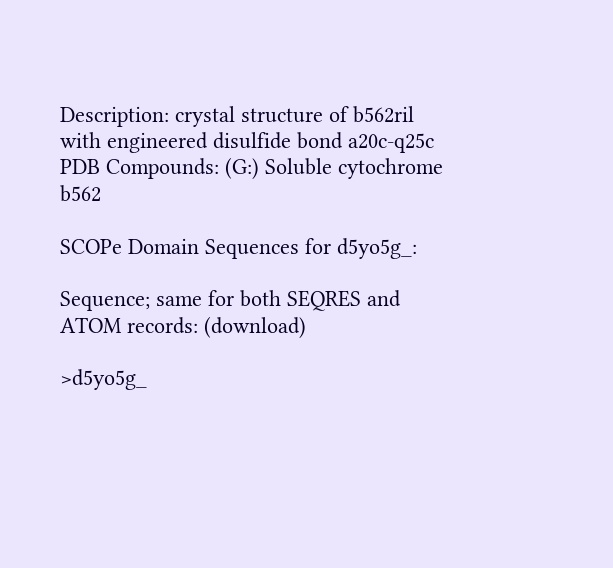Description: crystal structure of b562ril with engineered disulfide bond a20c-q25c
PDB Compounds: (G:) Soluble cytochrome b562

SCOPe Domain Sequences for d5yo5g_:

Sequence; same for both SEQRES and ATOM records: (download)

>d5yo5g_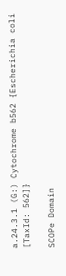a.24.3.1 (G:) Cytochrome b562 {Escherichia coli [TaxId: 562]}

SCOPe Domain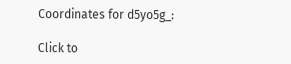Coordinates for d5yo5g_:

Click to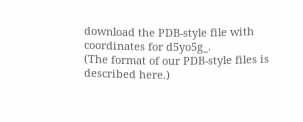download the PDB-style file with coordinates for d5yo5g_.
(The format of our PDB-style files is described here.)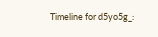Timeline for d5yo5g_: